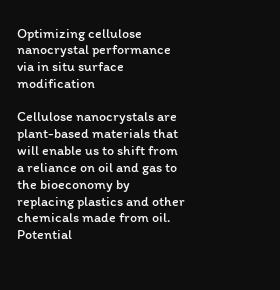Optimizing cellulose nanocrystal performance via in situ surface modification

Cellulose nanocrystals are plant-based materials that will enable us to shift from a reliance on oil and gas to the bioeconomy by replacing plastics and other chemicals made from oil. Potential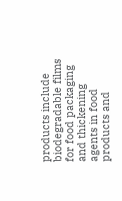products include biodegradable films for food packaging and thickening agents in food products and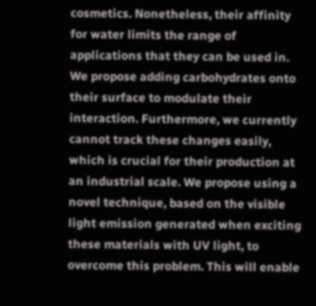cosmetics. Nonetheless, their affinity for water limits the range of applications that they can be used in. We propose adding carbohydrates onto their surface to modulate their interaction. Furthermore, we currently cannot track these changes easily, which is crucial for their production at an industrial scale. We propose using a novel technique, based on the visible light emission generated when exciting these materials with UV light, to overcome this problem. This will enable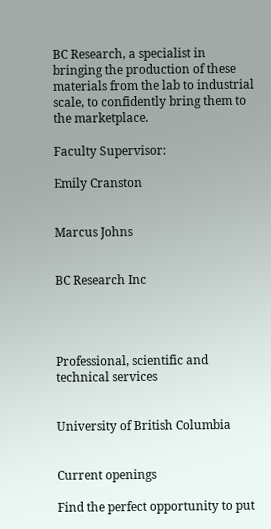BC Research, a specialist in bringing the production of these materials from the lab to industrial scale, to confidently bring them to the marketplace.

Faculty Supervisor:

Emily Cranston


Marcus Johns


BC Research Inc




Professional, scientific and technical services


University of British Columbia


Current openings

Find the perfect opportunity to put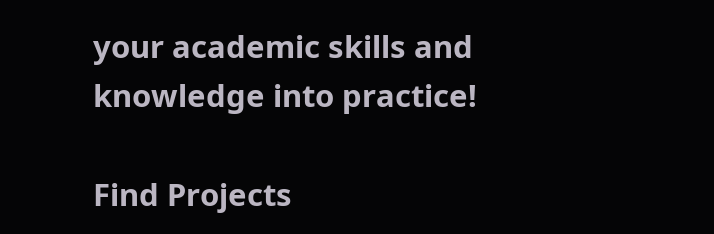your academic skills and knowledge into practice!

Find Projects